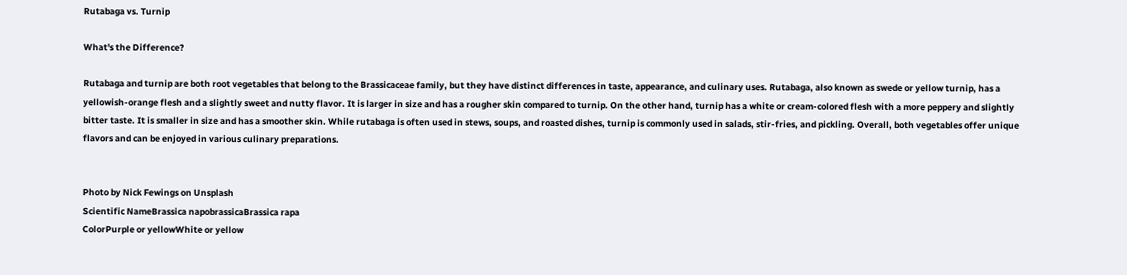Rutabaga vs. Turnip

What's the Difference?

Rutabaga and turnip are both root vegetables that belong to the Brassicaceae family, but they have distinct differences in taste, appearance, and culinary uses. Rutabaga, also known as swede or yellow turnip, has a yellowish-orange flesh and a slightly sweet and nutty flavor. It is larger in size and has a rougher skin compared to turnip. On the other hand, turnip has a white or cream-colored flesh with a more peppery and slightly bitter taste. It is smaller in size and has a smoother skin. While rutabaga is often used in stews, soups, and roasted dishes, turnip is commonly used in salads, stir-fries, and pickling. Overall, both vegetables offer unique flavors and can be enjoyed in various culinary preparations.


Photo by Nick Fewings on Unsplash
Scientific NameBrassica napobrassicaBrassica rapa
ColorPurple or yellowWhite or yellow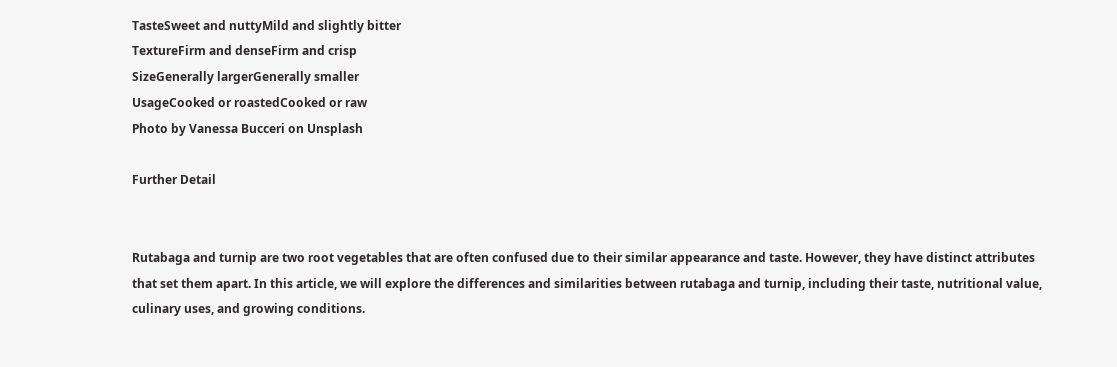TasteSweet and nuttyMild and slightly bitter
TextureFirm and denseFirm and crisp
SizeGenerally largerGenerally smaller
UsageCooked or roastedCooked or raw
Photo by Vanessa Bucceri on Unsplash

Further Detail


Rutabaga and turnip are two root vegetables that are often confused due to their similar appearance and taste. However, they have distinct attributes that set them apart. In this article, we will explore the differences and similarities between rutabaga and turnip, including their taste, nutritional value, culinary uses, and growing conditions.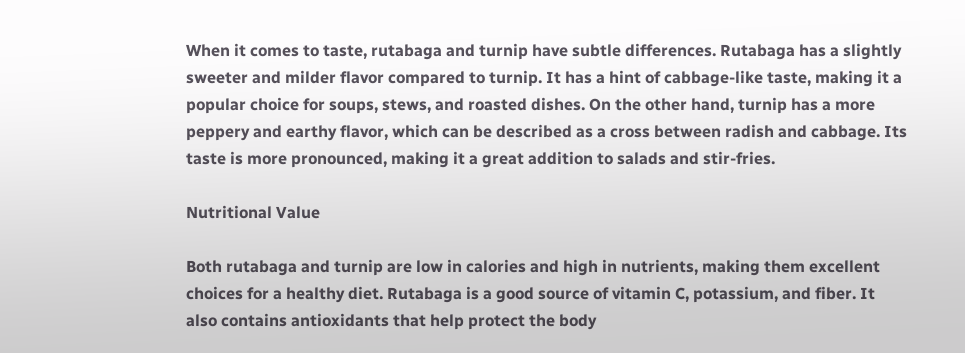When it comes to taste, rutabaga and turnip have subtle differences. Rutabaga has a slightly sweeter and milder flavor compared to turnip. It has a hint of cabbage-like taste, making it a popular choice for soups, stews, and roasted dishes. On the other hand, turnip has a more peppery and earthy flavor, which can be described as a cross between radish and cabbage. Its taste is more pronounced, making it a great addition to salads and stir-fries.

Nutritional Value

Both rutabaga and turnip are low in calories and high in nutrients, making them excellent choices for a healthy diet. Rutabaga is a good source of vitamin C, potassium, and fiber. It also contains antioxidants that help protect the body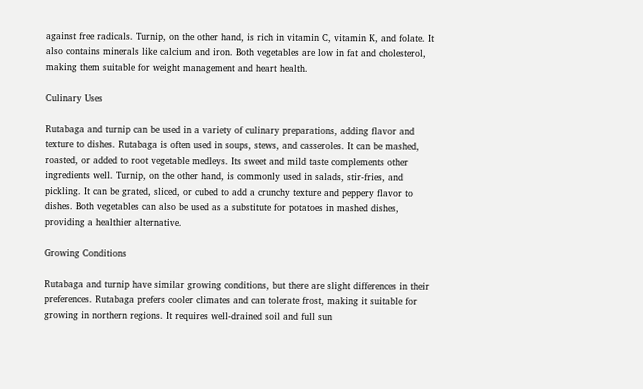against free radicals. Turnip, on the other hand, is rich in vitamin C, vitamin K, and folate. It also contains minerals like calcium and iron. Both vegetables are low in fat and cholesterol, making them suitable for weight management and heart health.

Culinary Uses

Rutabaga and turnip can be used in a variety of culinary preparations, adding flavor and texture to dishes. Rutabaga is often used in soups, stews, and casseroles. It can be mashed, roasted, or added to root vegetable medleys. Its sweet and mild taste complements other ingredients well. Turnip, on the other hand, is commonly used in salads, stir-fries, and pickling. It can be grated, sliced, or cubed to add a crunchy texture and peppery flavor to dishes. Both vegetables can also be used as a substitute for potatoes in mashed dishes, providing a healthier alternative.

Growing Conditions

Rutabaga and turnip have similar growing conditions, but there are slight differences in their preferences. Rutabaga prefers cooler climates and can tolerate frost, making it suitable for growing in northern regions. It requires well-drained soil and full sun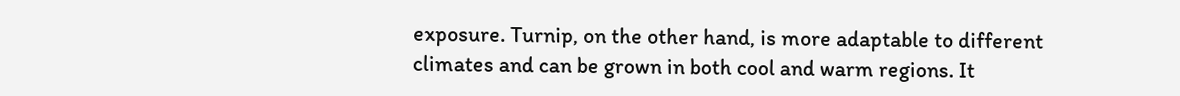exposure. Turnip, on the other hand, is more adaptable to different climates and can be grown in both cool and warm regions. It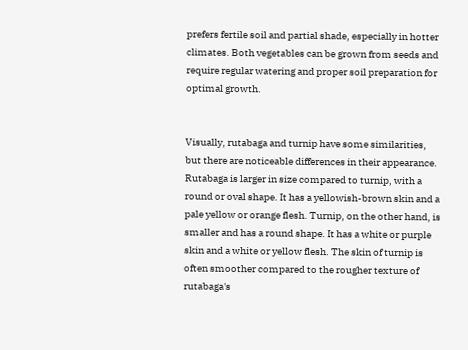prefers fertile soil and partial shade, especially in hotter climates. Both vegetables can be grown from seeds and require regular watering and proper soil preparation for optimal growth.


Visually, rutabaga and turnip have some similarities, but there are noticeable differences in their appearance. Rutabaga is larger in size compared to turnip, with a round or oval shape. It has a yellowish-brown skin and a pale yellow or orange flesh. Turnip, on the other hand, is smaller and has a round shape. It has a white or purple skin and a white or yellow flesh. The skin of turnip is often smoother compared to the rougher texture of rutabaga's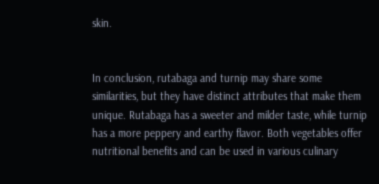skin.


In conclusion, rutabaga and turnip may share some similarities, but they have distinct attributes that make them unique. Rutabaga has a sweeter and milder taste, while turnip has a more peppery and earthy flavor. Both vegetables offer nutritional benefits and can be used in various culinary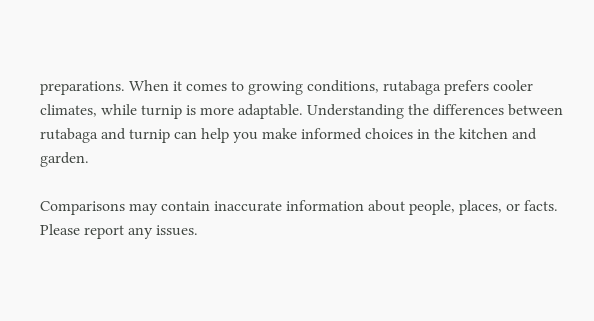preparations. When it comes to growing conditions, rutabaga prefers cooler climates, while turnip is more adaptable. Understanding the differences between rutabaga and turnip can help you make informed choices in the kitchen and garden.

Comparisons may contain inaccurate information about people, places, or facts. Please report any issues.